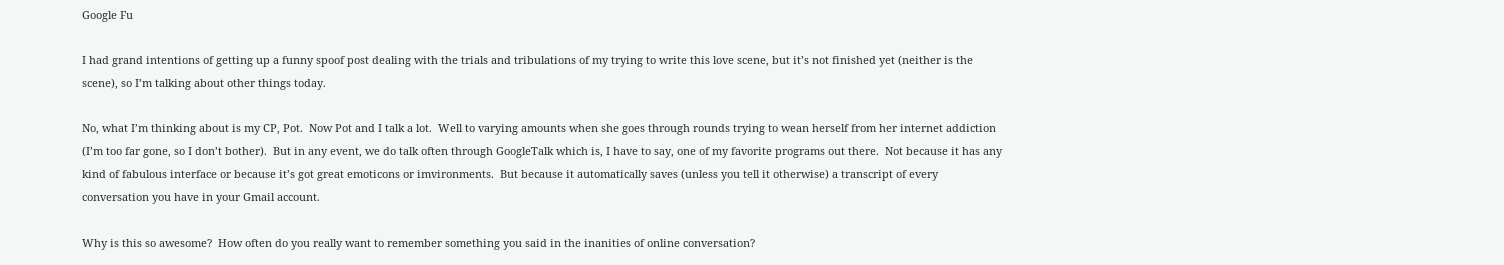Google Fu

I had grand intentions of getting up a funny spoof post dealing with the trials and tribulations of my trying to write this love scene, but it’s not finished yet (neither is the scene), so I’m talking about other things today.

No, what I’m thinking about is my CP, Pot.  Now Pot and I talk a lot.  Well to varying amounts when she goes through rounds trying to wean herself from her internet addiction (I’m too far gone, so I don’t bother).  But in any event, we do talk often through GoogleTalk which is, I have to say, one of my favorite programs out there.  Not because it has any kind of fabulous interface or because it’s got great emoticons or imvironments.  But because it automatically saves (unless you tell it otherwise) a transcript of every conversation you have in your Gmail account.

Why is this so awesome?  How often do you really want to remember something you said in the inanities of online conversation?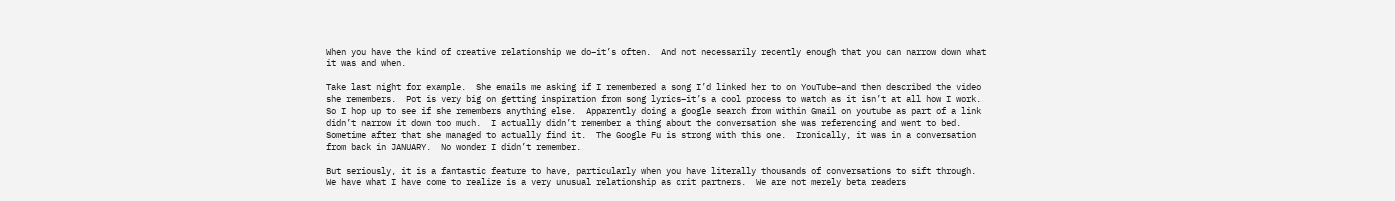When you have the kind of creative relationship we do–it’s often.  And not necessarily recently enough that you can narrow down what it was and when.

Take last night for example.  She emails me asking if I remembered a song I’d linked her to on YouTube–and then described the video she remembers.  Pot is very big on getting inspiration from song lyrics–it’s a cool process to watch as it isn’t at all how I work.  So I hop up to see if she remembers anything else.  Apparently doing a google search from within Gmail on youtube as part of a link didn’t narrow it down too much.  I actually didn’t remember a thing about the conversation she was referencing and went to bed.  Sometime after that she managed to actually find it.  The Google Fu is strong with this one.  Ironically, it was in a conversation from back in JANUARY.  No wonder I didn’t remember.

But seriously, it is a fantastic feature to have, particularly when you have literally thousands of conversations to sift through.  We have what I have come to realize is a very unusual relationship as crit partners.  We are not merely beta readers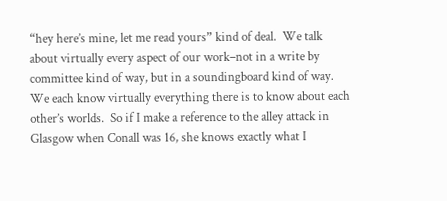“hey here’s mine, let me read yours” kind of deal.  We talk about virtually every aspect of our work–not in a write by committee kind of way, but in a soundingboard kind of way.  We each know virtually everything there is to know about each other’s worlds.  So if I make a reference to the alley attack in Glasgow when Conall was 16, she knows exactly what I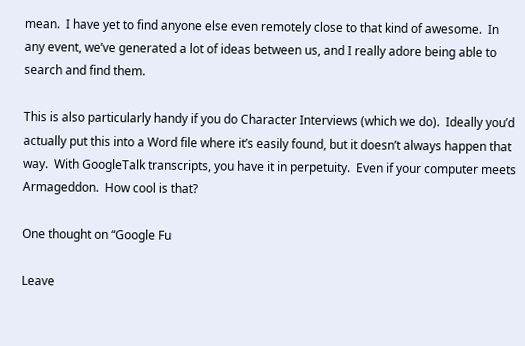mean.  I have yet to find anyone else even remotely close to that kind of awesome.  In any event, we’ve generated a lot of ideas between us, and I really adore being able to search and find them.

This is also particularly handy if you do Character Interviews (which we do).  Ideally you’d actually put this into a Word file where it’s easily found, but it doesn’t always happen that way.  With GoogleTalk transcripts, you have it in perpetuity.  Even if your computer meets Armageddon.  How cool is that?

One thought on “Google Fu

Leave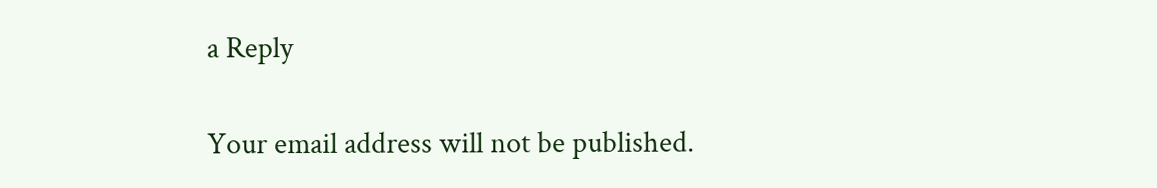a Reply

Your email address will not be published.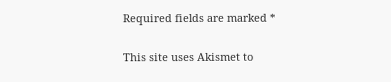Required fields are marked *

This site uses Akismet to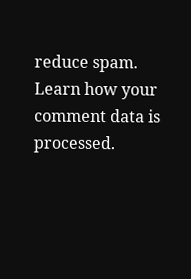reduce spam. Learn how your comment data is processed.